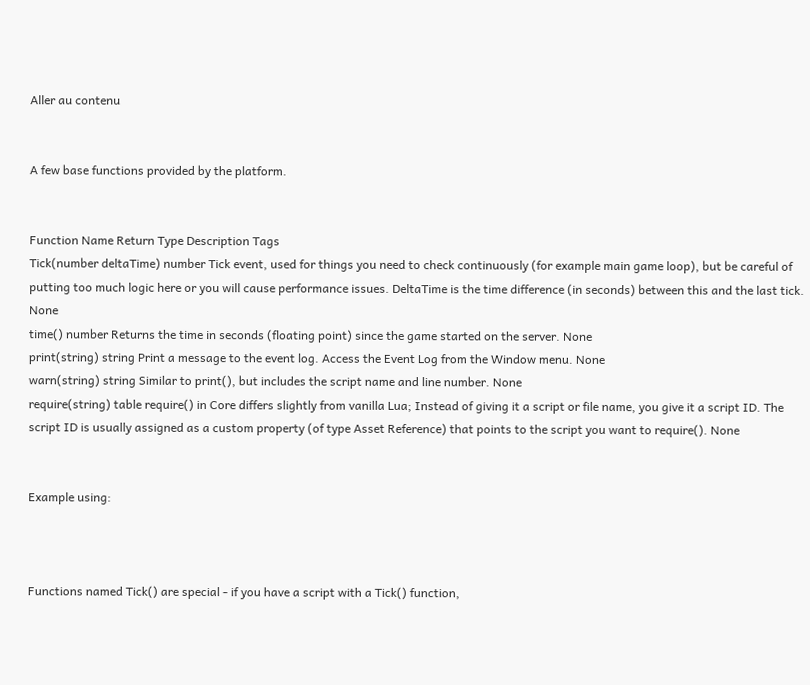Aller au contenu


A few base functions provided by the platform.


Function Name Return Type Description Tags
Tick(number deltaTime) number Tick event, used for things you need to check continuously (for example main game loop), but be careful of putting too much logic here or you will cause performance issues. DeltaTime is the time difference (in seconds) between this and the last tick. None
time() number Returns the time in seconds (floating point) since the game started on the server. None
print(string) string Print a message to the event log. Access the Event Log from the Window menu. None
warn(string) string Similar to print(), but includes the script name and line number. None
require(string) table require() in Core differs slightly from vanilla Lua; Instead of giving it a script or file name, you give it a script ID. The script ID is usually assigned as a custom property (of type Asset Reference) that points to the script you want to require(). None


Example using:



Functions named Tick() are special - if you have a script with a Tick() function,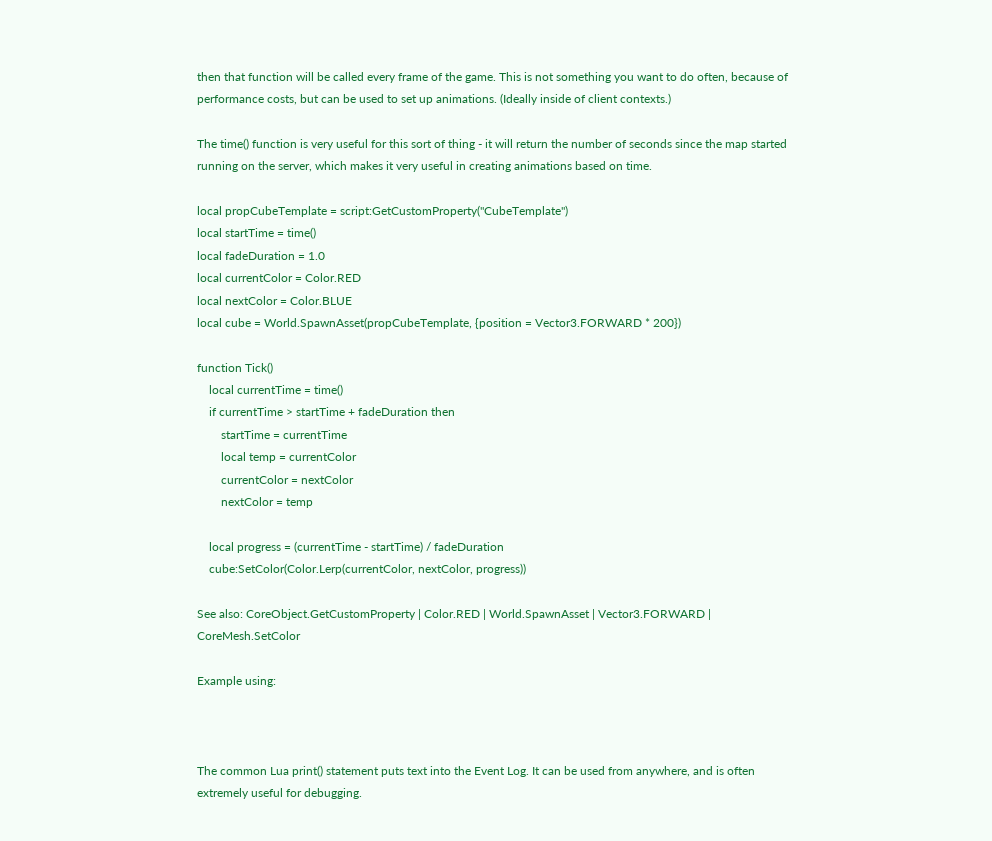then that function will be called every frame of the game. This is not something you want to do often, because of performance costs, but can be used to set up animations. (Ideally inside of client contexts.)

The time() function is very useful for this sort of thing - it will return the number of seconds since the map started running on the server, which makes it very useful in creating animations based on time.

local propCubeTemplate = script:GetCustomProperty("CubeTemplate")
local startTime = time()
local fadeDuration = 1.0
local currentColor = Color.RED
local nextColor = Color.BLUE
local cube = World.SpawnAsset(propCubeTemplate, {position = Vector3.FORWARD * 200})

function Tick()
    local currentTime = time()
    if currentTime > startTime + fadeDuration then
        startTime = currentTime
        local temp = currentColor
        currentColor = nextColor
        nextColor = temp

    local progress = (currentTime - startTime) / fadeDuration
    cube:SetColor(Color.Lerp(currentColor, nextColor, progress))

See also: CoreObject.GetCustomProperty | Color.RED | World.SpawnAsset | Vector3.FORWARD | CoreMesh.SetColor

Example using:



The common Lua print() statement puts text into the Event Log. It can be used from anywhere, and is often extremely useful for debugging.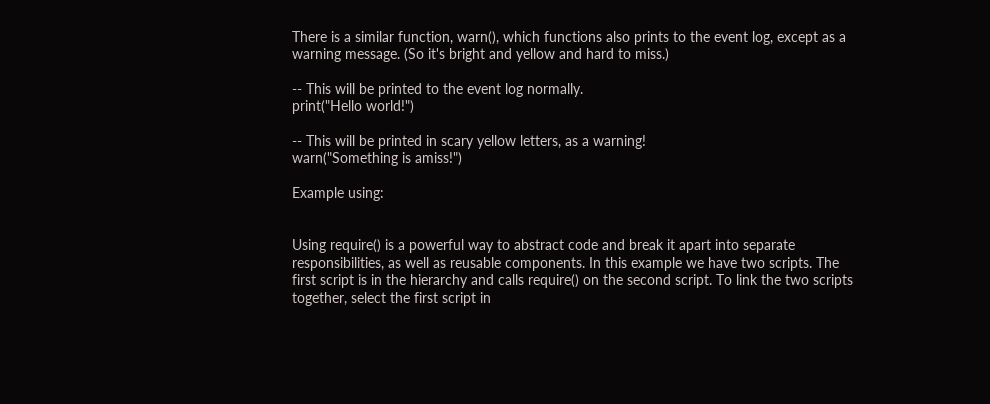There is a similar function, warn(), which functions also prints to the event log, except as a warning message. (So it's bright and yellow and hard to miss.)

-- This will be printed to the event log normally.
print("Hello world!")

-- This will be printed in scary yellow letters, as a warning!
warn("Something is amiss!")

Example using:


Using require() is a powerful way to abstract code and break it apart into separate responsibilities, as well as reusable components. In this example we have two scripts. The first script is in the hierarchy and calls require() on the second script. To link the two scripts together, select the first script in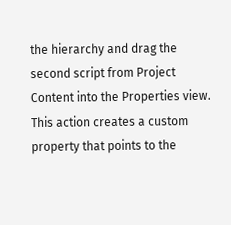the hierarchy and drag the second script from Project Content into the Properties view. This action creates a custom property that points to the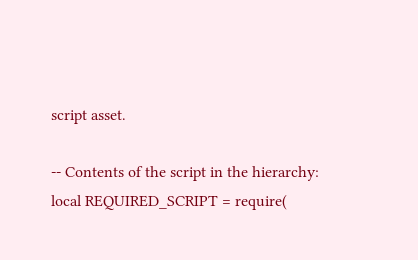script asset.

-- Contents of the script in the hierarchy:
local REQUIRED_SCRIPT = require(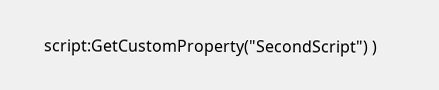script:GetCustomProperty("SecondScript") )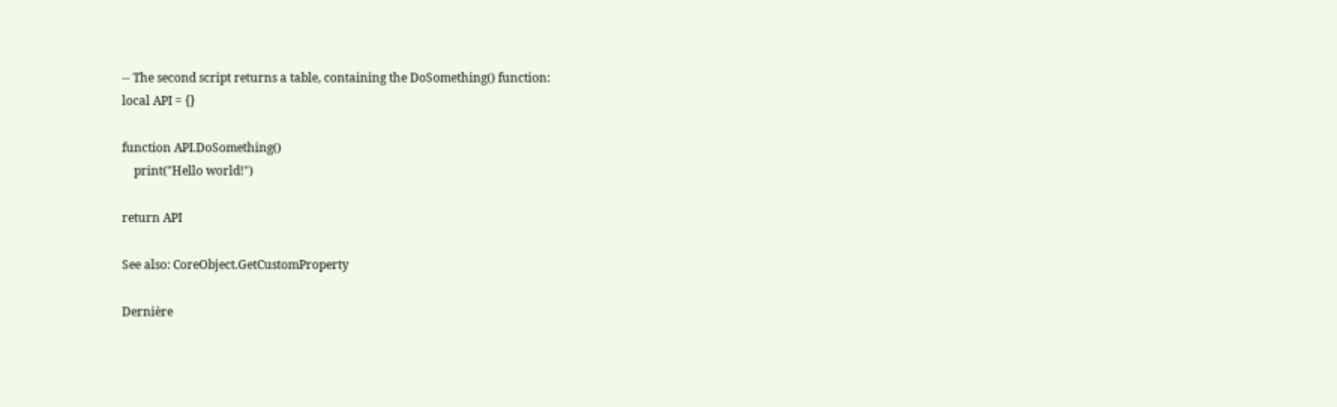-- The second script returns a table, containing the DoSomething() function:
local API = {}

function API.DoSomething()
    print("Hello world!")

return API

See also: CoreObject.GetCustomProperty

Dernière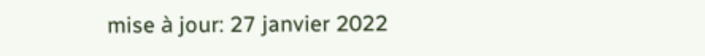mise à jour: 27 janvier 2022